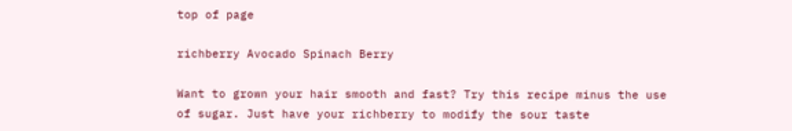top of page

richberry Avocado Spinach Berry

Want to grown your hair smooth and fast? Try this recipe minus the use of sugar. Just have your richberry to modify the sour taste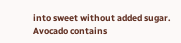into sweet without added sugar. Avocado contains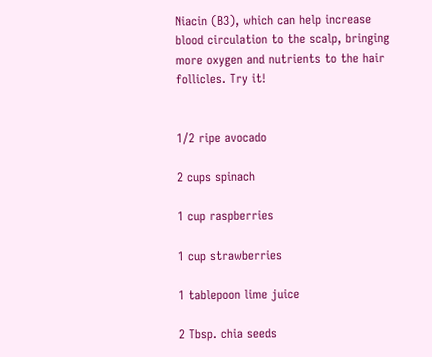Niacin (B3), which can help increase blood circulation to the scalp, bringing more oxygen and nutrients to the hair follicles. Try it!


1/2 ripe avocado

2 cups spinach

1 cup raspberries

1 cup strawberries

1 tablepoon lime juice

2 Tbsp. chia seeds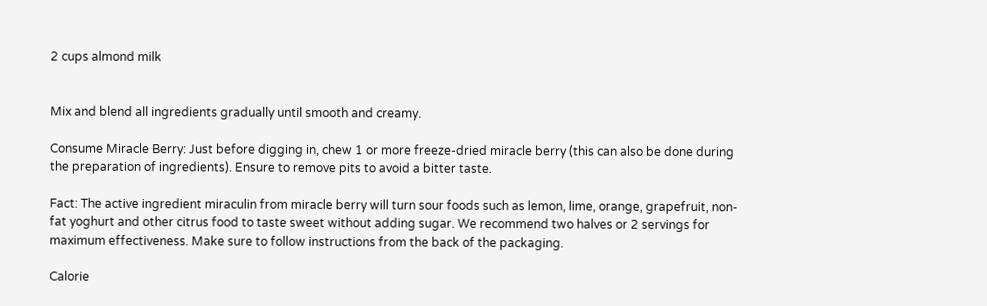2 cups almond milk


Mix and blend all ingredients gradually until smooth and creamy.

Consume Miracle Berry: Just before digging in, chew 1 or more freeze-dried miracle berry (this can also be done during the preparation of ingredients). Ensure to remove pits to avoid a bitter taste.

Fact: The active ingredient miraculin from miracle berry will turn sour foods such as lemon, lime, orange, grapefruit, non-fat yoghurt and other citrus food to taste sweet without adding sugar. We recommend two halves or 2 servings for maximum effectiveness. Make sure to follow instructions from the back of the packaging.

Calorie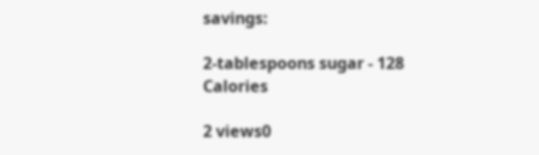savings:

2-tablespoons sugar - 128 Calories

2 views0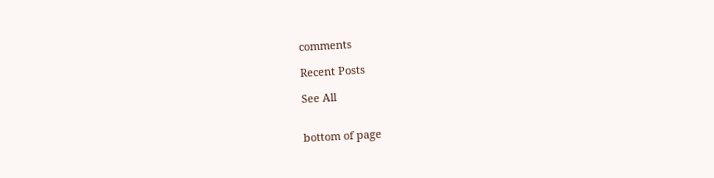comments

Recent Posts

See All


bottom of page